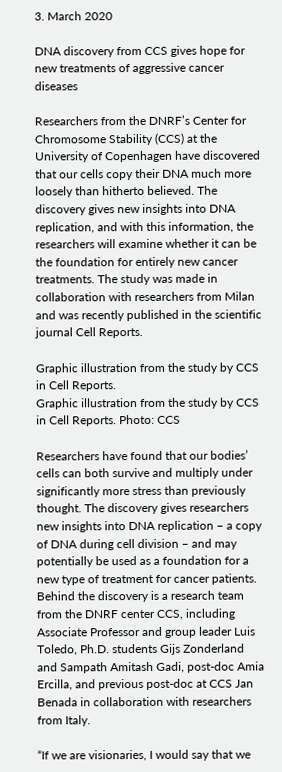3. March 2020

DNA discovery from CCS gives hope for new treatments of aggressive cancer diseases

Researchers from the DNRF’s Center for Chromosome Stability (CCS) at the University of Copenhagen have discovered that our cells copy their DNA much more loosely than hitherto believed. The discovery gives new insights into DNA replication, and with this information, the researchers will examine whether it can be the foundation for entirely new cancer treatments. The study was made in collaboration with researchers from Milan and was recently published in the scientific journal Cell Reports.

Graphic illustration from the study by CCS in Cell Reports.
Graphic illustration from the study by CCS in Cell Reports. Photo: CCS

Researchers have found that our bodies’ cells can both survive and multiply under significantly more stress than previously thought. The discovery gives researchers new insights into DNA replication – a copy of DNA during cell division – and may potentially be used as a foundation for a new type of treatment for cancer patients. Behind the discovery is a research team from the DNRF center CCS, including Associate Professor and group leader Luis Toledo, Ph.D. students Gijs Zonderland and Sampath Amitash Gadi, post-doc Amia Ercilla, and previous post-doc at CCS Jan Benada in collaboration with researchers from Italy.

“If we are visionaries, I would say that we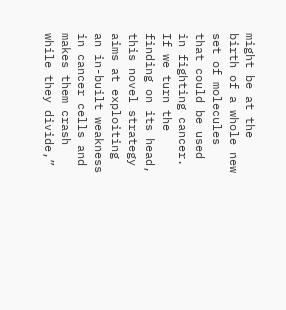might be at the birth of a whole new set of molecules that could be used in fighting cancer. If we turn the finding on its head, this novel strategy aims at exploiting an in-built weakness in cancer cells and makes them crash while they divide,”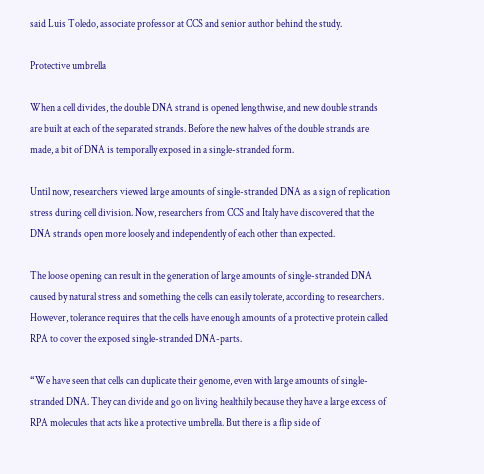said Luis Toledo, associate professor at CCS and senior author behind the study.

Protective umbrella

When a cell divides, the double DNA strand is opened lengthwise, and new double strands are built at each of the separated strands. Before the new halves of the double strands are made, a bit of DNA is temporally exposed in a single-stranded form.

Until now, researchers viewed large amounts of single-stranded DNA as a sign of replication stress during cell division. Now, researchers from CCS and Italy have discovered that the DNA strands open more loosely and independently of each other than expected.

The loose opening can result in the generation of large amounts of single-stranded DNA caused by natural stress and something the cells can easily tolerate, according to researchers. However, tolerance requires that the cells have enough amounts of a protective protein called RPA to cover the exposed single-stranded DNA-parts.

“We have seen that cells can duplicate their genome, even with large amounts of single-stranded DNA. They can divide and go on living healthily because they have a large excess of RPA molecules that acts like a protective umbrella. But there is a flip side of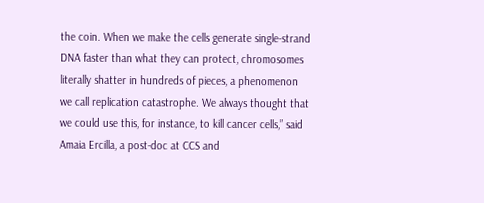the coin. When we make the cells generate single-strand DNA faster than what they can protect, chromosomes literally shatter in hundreds of pieces, a phenomenon we call replication catastrophe. We always thought that we could use this, for instance, to kill cancer cells,” said Amaia Ercilla, a post-doc at CCS and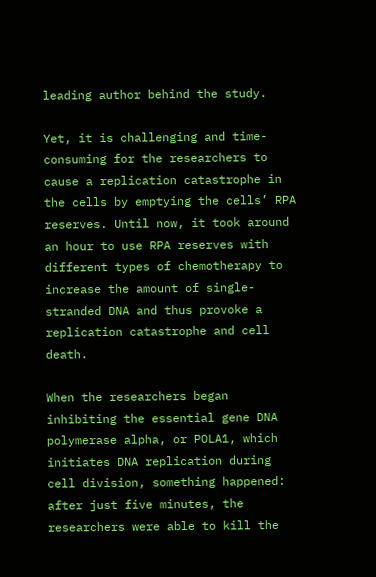leading author behind the study.

Yet, it is challenging and time-consuming for the researchers to cause a replication catastrophe in the cells by emptying the cells’ RPA reserves. Until now, it took around an hour to use RPA reserves with different types of chemotherapy to increase the amount of single-stranded DNA and thus provoke a replication catastrophe and cell death.

When the researchers began inhibiting the essential gene DNA polymerase alpha, or POLA1, which initiates DNA replication during cell division, something happened: after just five minutes, the researchers were able to kill the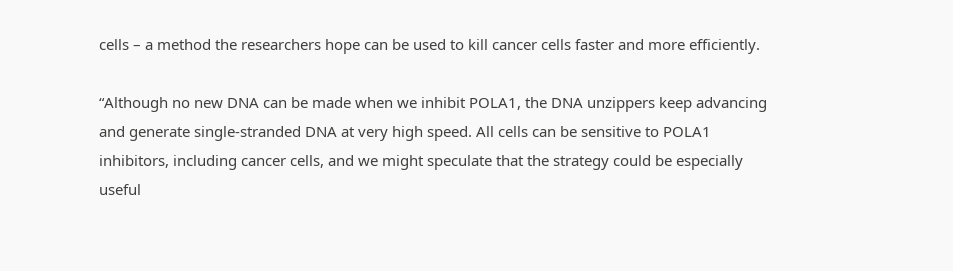cells – a method the researchers hope can be used to kill cancer cells faster and more efficiently.

“Although no new DNA can be made when we inhibit POLA1, the DNA unzippers keep advancing and generate single-stranded DNA at very high speed. All cells can be sensitive to POLA1 inhibitors, including cancer cells, and we might speculate that the strategy could be especially useful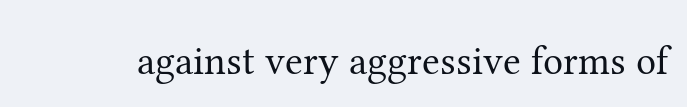against very aggressive forms of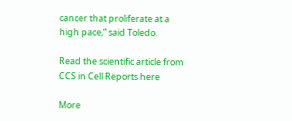cancer that proliferate at a high pace,” said Toledo.

Read the scientific article from CCS in Cell Reports here

More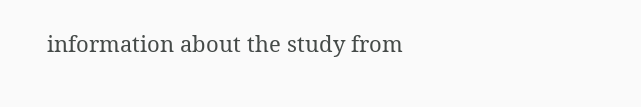information about the study from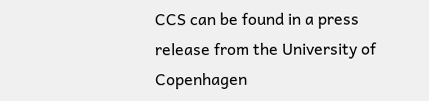CCS can be found in a press release from the University of Copenhagen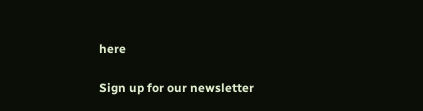here

Sign up for our newsletter